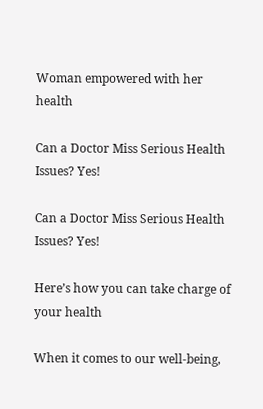Woman empowered with her health

Can a Doctor Miss Serious Health Issues? Yes!

Can a Doctor Miss Serious Health Issues? Yes!

Here’s how you can take charge of your health

When it comes to our well-being,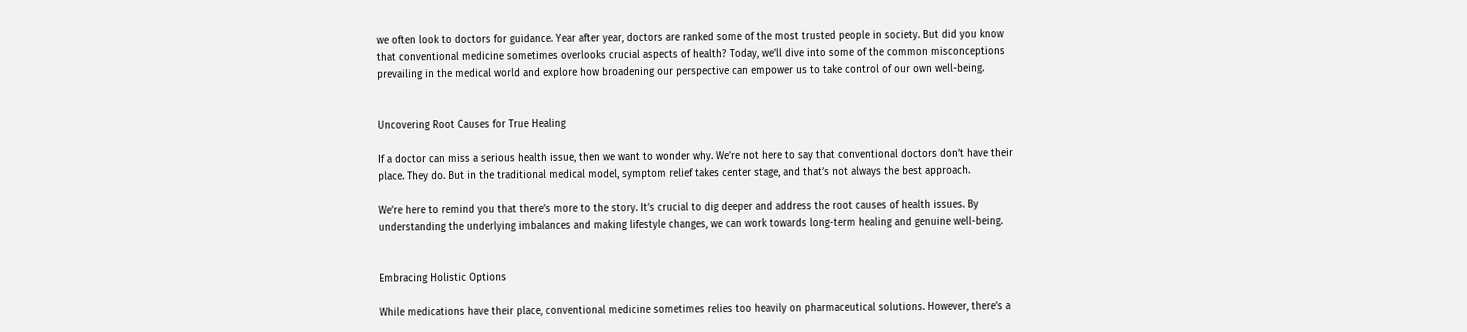we often look to doctors for guidance. Year after year, doctors are ranked some of the most trusted people in society. But did you know that conventional medicine sometimes overlooks crucial aspects of health? Today, we’ll dive into some of the common misconceptions prevailing in the medical world and explore how broadening our perspective can empower us to take control of our own well-being.


Uncovering Root Causes for True Healing

If a doctor can miss a serious health issue, then we want to wonder why. We’re not here to say that conventional doctors don’t have their place. They do. But in the traditional medical model, symptom relief takes center stage, and that’s not always the best approach.

We’re here to remind you that there’s more to the story. It’s crucial to dig deeper and address the root causes of health issues. By understanding the underlying imbalances and making lifestyle changes, we can work towards long-term healing and genuine well-being.


Embracing Holistic Options

While medications have their place, conventional medicine sometimes relies too heavily on pharmaceutical solutions. However, there’s a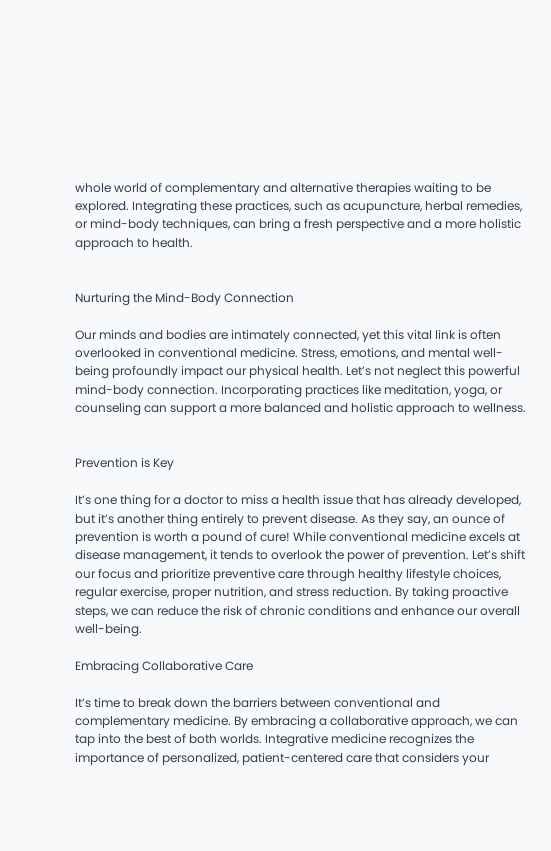whole world of complementary and alternative therapies waiting to be explored. Integrating these practices, such as acupuncture, herbal remedies, or mind-body techniques, can bring a fresh perspective and a more holistic approach to health.


Nurturing the Mind-Body Connection

Our minds and bodies are intimately connected, yet this vital link is often overlooked in conventional medicine. Stress, emotions, and mental well-being profoundly impact our physical health. Let’s not neglect this powerful mind-body connection. Incorporating practices like meditation, yoga, or counseling can support a more balanced and holistic approach to wellness.


Prevention is Key

It’s one thing for a doctor to miss a health issue that has already developed, but it’s another thing entirely to prevent disease. As they say, an ounce of prevention is worth a pound of cure! While conventional medicine excels at disease management, it tends to overlook the power of prevention. Let’s shift our focus and prioritize preventive care through healthy lifestyle choices, regular exercise, proper nutrition, and stress reduction. By taking proactive steps, we can reduce the risk of chronic conditions and enhance our overall well-being.

Embracing Collaborative Care

It’s time to break down the barriers between conventional and complementary medicine. By embracing a collaborative approach, we can tap into the best of both worlds. Integrative medicine recognizes the importance of personalized, patient-centered care that considers your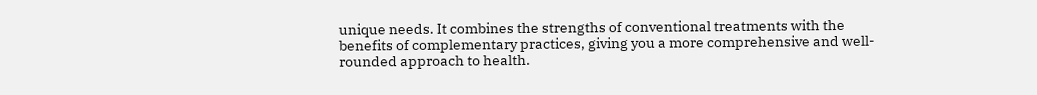unique needs. It combines the strengths of conventional treatments with the benefits of complementary practices, giving you a more comprehensive and well-rounded approach to health.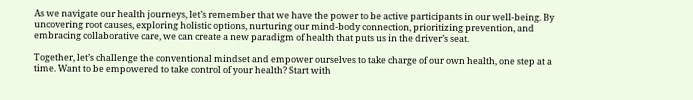As we navigate our health journeys, let’s remember that we have the power to be active participants in our well-being. By uncovering root causes, exploring holistic options, nurturing our mind-body connection, prioritizing prevention, and embracing collaborative care, we can create a new paradigm of health that puts us in the driver’s seat.

Together, let’s challenge the conventional mindset and empower ourselves to take charge of our own health, one step at a time. Want to be empowered to take control of your health? Start with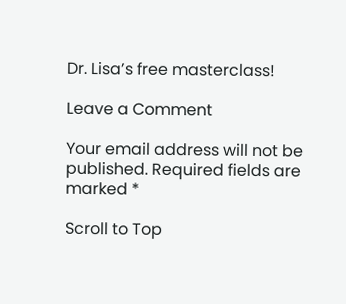Dr. Lisa’s free masterclass!

Leave a Comment

Your email address will not be published. Required fields are marked *

Scroll to Top